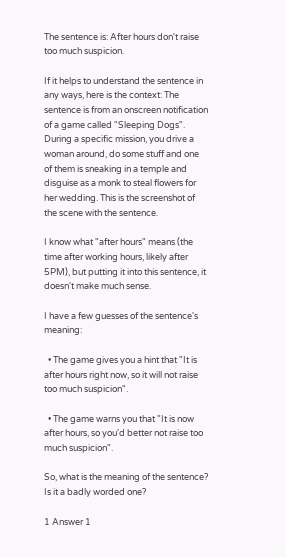The sentence is: After hours don't raise too much suspicion.

If it helps to understand the sentence in any ways, here is the context: The sentence is from an onscreen notification of a game called "Sleeping Dogs". During a specific mission, you drive a woman around, do some stuff and one of them is sneaking in a temple and disguise as a monk to steal flowers for her wedding. This is the screenshot of the scene with the sentence.

I know what "after hours" means (the time after working hours, likely after 5PM), but putting it into this sentence, it doesn't make much sense.

I have a few guesses of the sentence's meaning:

  • The game gives you a hint that "It is after hours right now, so it will not raise too much suspicion".

  • The game warns you that "It is now after hours, so you'd better not raise too much suspicion".

So, what is the meaning of the sentence? Is it a badly worded one?

1 Answer 1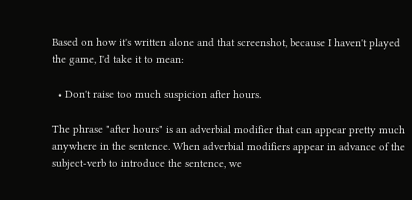Based on how it's written alone and that screenshot, because I haven't played the game, I'd take it to mean:

  • Don't raise too much suspicion after hours.

The phrase "after hours" is an adverbial modifier that can appear pretty much anywhere in the sentence. When adverbial modifiers appear in advance of the subject-verb to introduce the sentence, we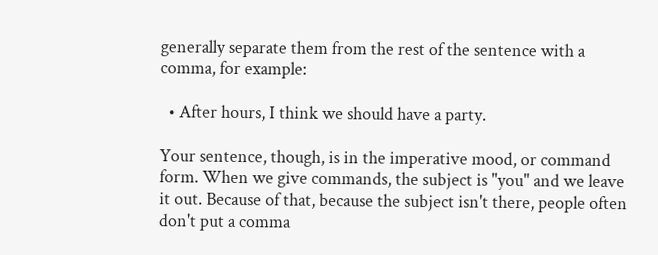generally separate them from the rest of the sentence with a comma, for example:

  • After hours, I think we should have a party.

Your sentence, though, is in the imperative mood, or command form. When we give commands, the subject is "you" and we leave it out. Because of that, because the subject isn't there, people often don't put a comma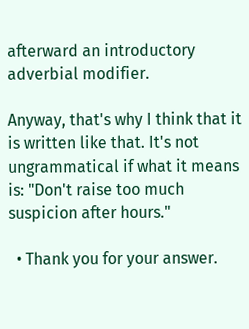afterward an introductory adverbial modifier.

Anyway, that's why I think that it is written like that. It's not ungrammatical if what it means is: "Don't raise too much suspicion after hours."

  • Thank you for your answer.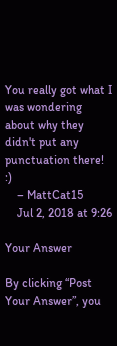You really got what I was wondering about why they didn't put any punctuation there! :)
    – MattCat15
    Jul 2, 2018 at 9:26

Your Answer

By clicking “Post Your Answer”, you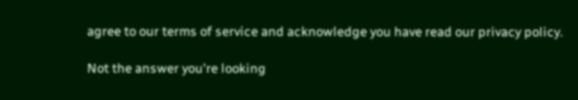agree to our terms of service and acknowledge you have read our privacy policy.

Not the answer you're looking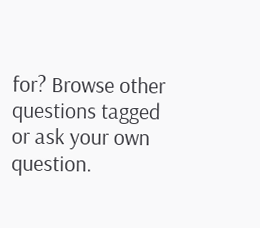for? Browse other questions tagged or ask your own question.